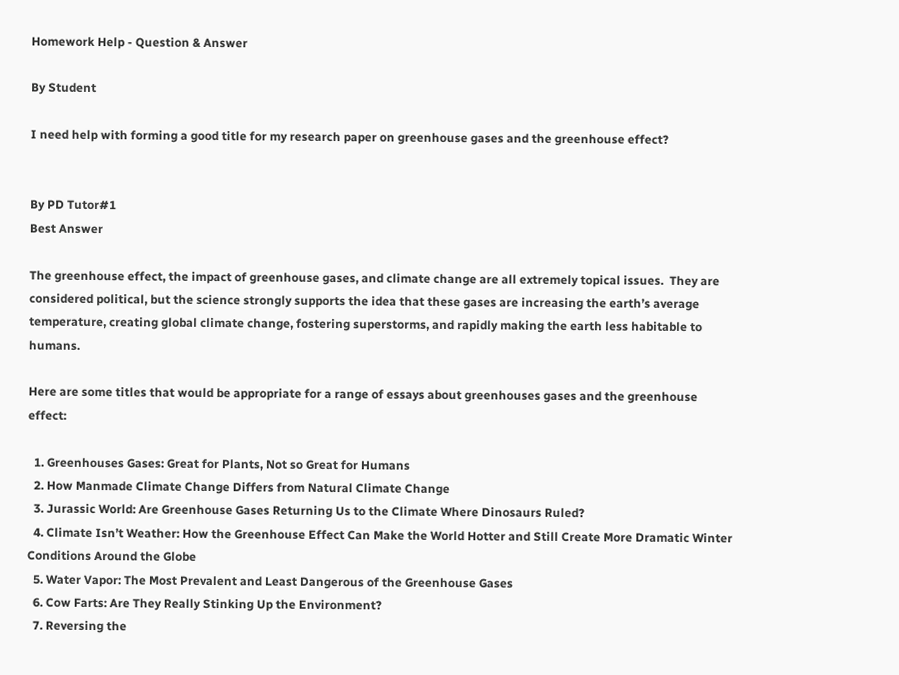Homework Help - Question & Answer

By Student

I need help with forming a good title for my research paper on greenhouse gases and the greenhouse effect?


By PD Tutor#1
Best Answer

The greenhouse effect, the impact of greenhouse gases, and climate change are all extremely topical issues.  They are considered political, but the science strongly supports the idea that these gases are increasing the earth’s average temperature, creating global climate change, fostering superstorms, and rapidly making the earth less habitable to humans.

Here are some titles that would be appropriate for a range of essays about greenhouses gases and the greenhouse effect:

  1. Greenhouses Gases: Great for Plants, Not so Great for Humans
  2. How Manmade Climate Change Differs from Natural Climate Change
  3. Jurassic World: Are Greenhouse Gases Returning Us to the Climate Where Dinosaurs Ruled?
  4. Climate Isn’t Weather: How the Greenhouse Effect Can Make the World Hotter and Still Create More Dramatic Winter Conditions Around the Globe
  5. Water Vapor: The Most Prevalent and Least Dangerous of the Greenhouse Gases
  6. Cow Farts: Are They Really Stinking Up the Environment?
  7. Reversing the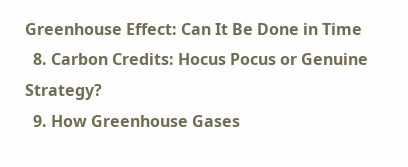Greenhouse Effect: Can It Be Done in Time
  8. Carbon Credits: Hocus Pocus or Genuine Strategy?
  9. How Greenhouse Gases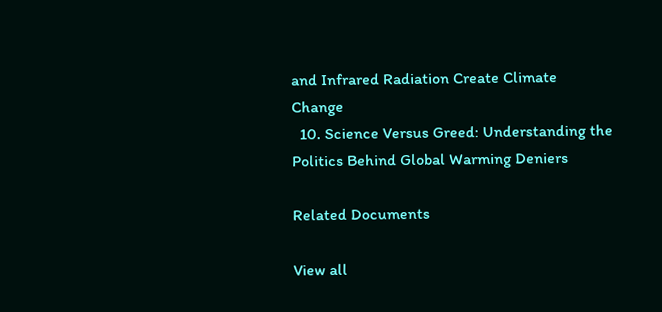and Infrared Radiation Create Climate Change
  10. Science Versus Greed: Understanding the Politics Behind Global Warming Deniers

Related Documents

View all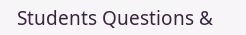Students Questions &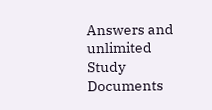Answers and unlimited Study Documents